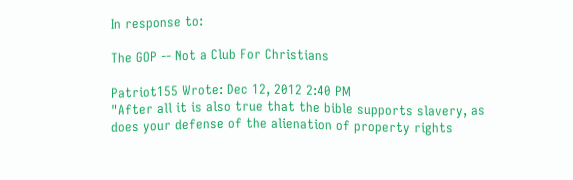In response to:

The GOP -- Not a Club For Christians

Patriot155 Wrote: Dec 12, 2012 2:40 PM
"After all it is also true that the bible supports slavery, as does your defense of the alienation of property rights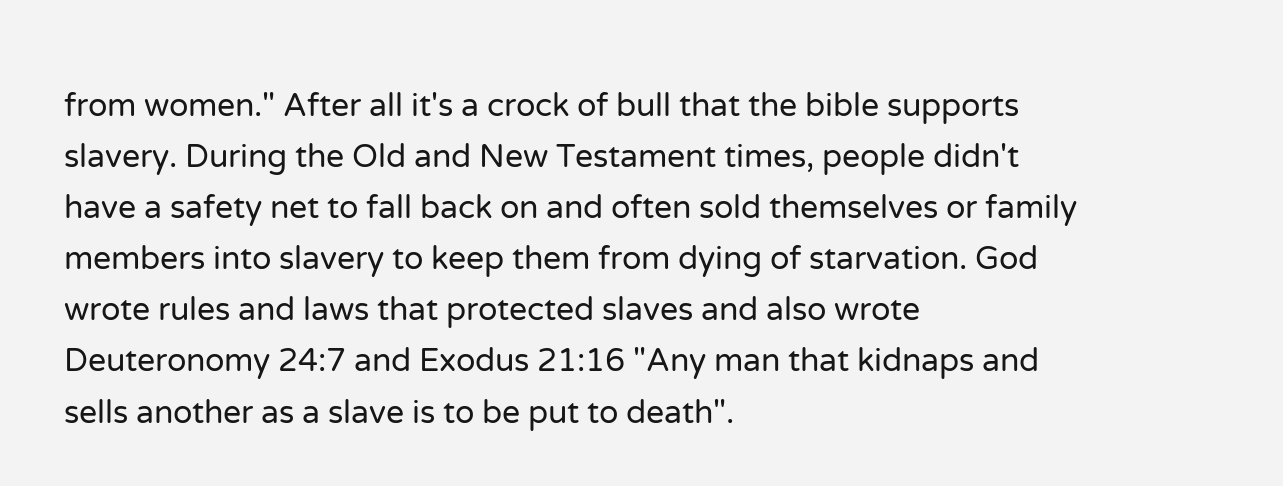from women." After all it's a crock of bull that the bible supports slavery. During the Old and New Testament times, people didn't have a safety net to fall back on and often sold themselves or family members into slavery to keep them from dying of starvation. God wrote rules and laws that protected slaves and also wrote Deuteronomy 24:7 and Exodus 21:16 "Any man that kidnaps and sells another as a slave is to be put to death".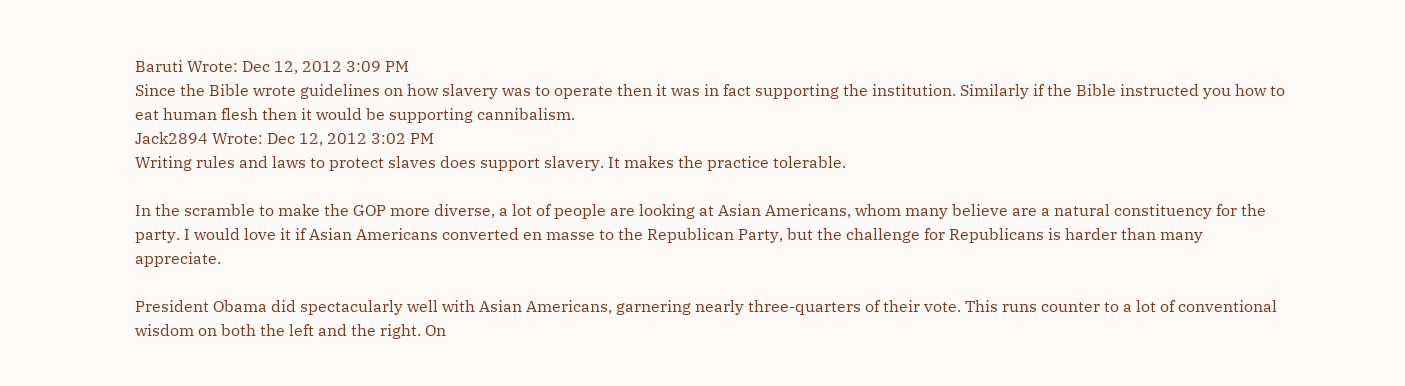Baruti Wrote: Dec 12, 2012 3:09 PM
Since the Bible wrote guidelines on how slavery was to operate then it was in fact supporting the institution. Similarly if the Bible instructed you how to eat human flesh then it would be supporting cannibalism.
Jack2894 Wrote: Dec 12, 2012 3:02 PM
Writing rules and laws to protect slaves does support slavery. It makes the practice tolerable.

In the scramble to make the GOP more diverse, a lot of people are looking at Asian Americans, whom many believe are a natural constituency for the party. I would love it if Asian Americans converted en masse to the Republican Party, but the challenge for Republicans is harder than many appreciate.

President Obama did spectacularly well with Asian Americans, garnering nearly three-quarters of their vote. This runs counter to a lot of conventional wisdom on both the left and the right. On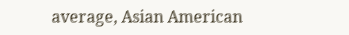average, Asian American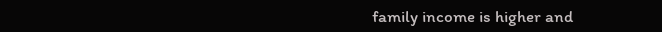family income is higher and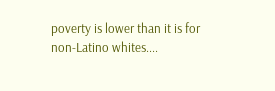poverty is lower than it is for non-Latino whites....